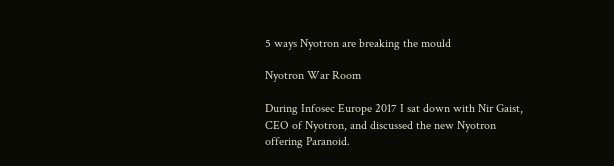5 ways Nyotron are breaking the mould

Nyotron War Room

During Infosec Europe 2017 I sat down with Nir Gaist, CEO of Nyotron, and discussed the new Nyotron offering Paranoid.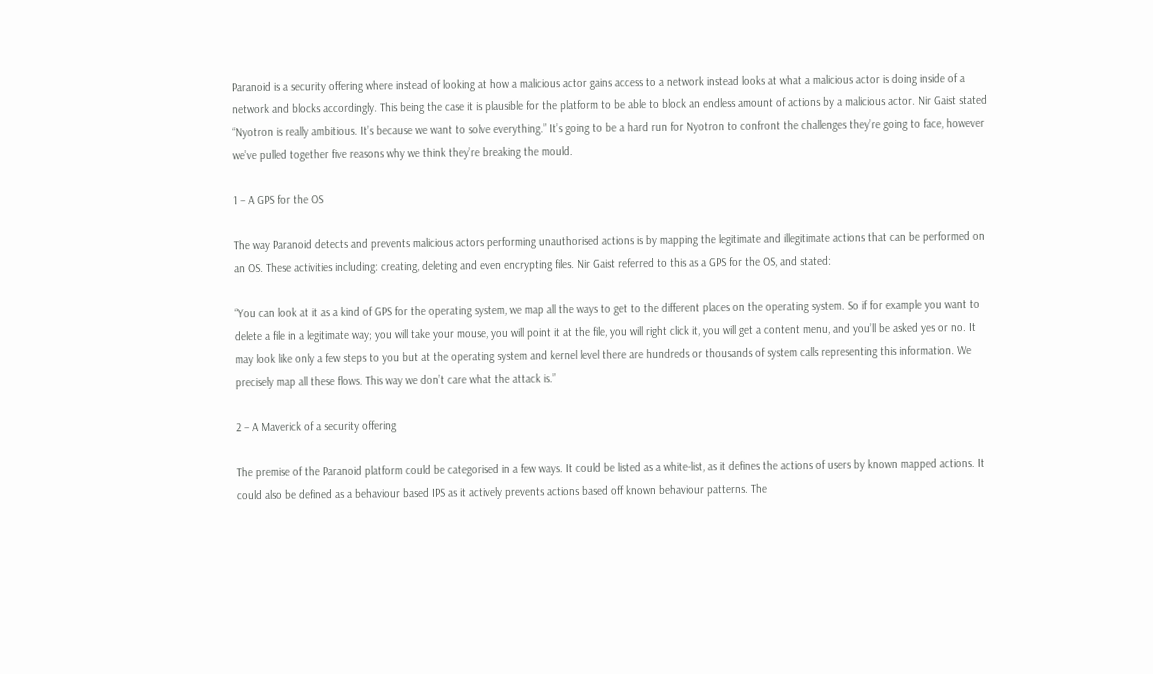Paranoid is a security offering where instead of looking at how a malicious actor gains access to a network instead looks at what a malicious actor is doing inside of a network and blocks accordingly. This being the case it is plausible for the platform to be able to block an endless amount of actions by a malicious actor. Nir Gaist stated “Nyotron is really ambitious. It’s because we want to solve everything.” It’s going to be a hard run for Nyotron to confront the challenges they’re going to face, however we’ve pulled together five reasons why we think they’re breaking the mould.

1 – A GPS for the OS

The way Paranoid detects and prevents malicious actors performing unauthorised actions is by mapping the legitimate and illegitimate actions that can be performed on an OS. These activities including: creating, deleting and even encrypting files. Nir Gaist referred to this as a GPS for the OS, and stated:

“You can look at it as a kind of GPS for the operating system, we map all the ways to get to the different places on the operating system. So if for example you want to delete a file in a legitimate way; you will take your mouse, you will point it at the file, you will right click it, you will get a content menu, and you’ll be asked yes or no. It may look like only a few steps to you but at the operating system and kernel level there are hundreds or thousands of system calls representing this information. We precisely map all these flows. This way we don’t care what the attack is.”

2 – A Maverick of a security offering

The premise of the Paranoid platform could be categorised in a few ways. It could be listed as a white-list, as it defines the actions of users by known mapped actions. It could also be defined as a behaviour based IPS as it actively prevents actions based off known behaviour patterns. The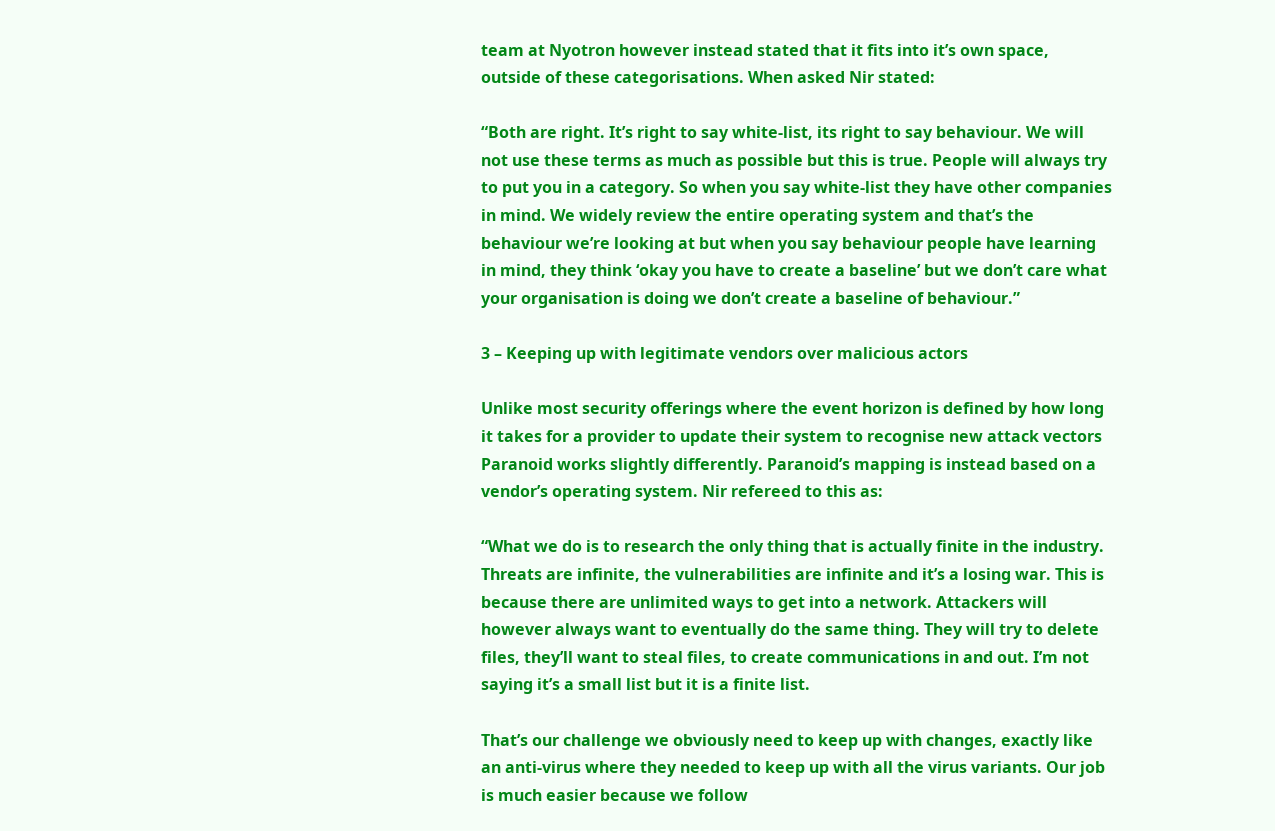team at Nyotron however instead stated that it fits into it’s own space, outside of these categorisations. When asked Nir stated:

“Both are right. It’s right to say white-list, its right to say behaviour. We will not use these terms as much as possible but this is true. People will always try to put you in a category. So when you say white-list they have other companies in mind. We widely review the entire operating system and that’s the behaviour we’re looking at but when you say behaviour people have learning in mind, they think ‘okay you have to create a baseline’ but we don’t care what your organisation is doing we don’t create a baseline of behaviour.”

3 – Keeping up with legitimate vendors over malicious actors

Unlike most security offerings where the event horizon is defined by how long it takes for a provider to update their system to recognise new attack vectors Paranoid works slightly differently. Paranoid’s mapping is instead based on a vendor’s operating system. Nir refereed to this as:

“What we do is to research the only thing that is actually finite in the industry. Threats are infinite, the vulnerabilities are infinite and it’s a losing war. This is because there are unlimited ways to get into a network. Attackers will however always want to eventually do the same thing. They will try to delete files, they’ll want to steal files, to create communications in and out. I’m not saying it’s a small list but it is a finite list.

That’s our challenge we obviously need to keep up with changes, exactly like an anti-virus where they needed to keep up with all the virus variants. Our job is much easier because we follow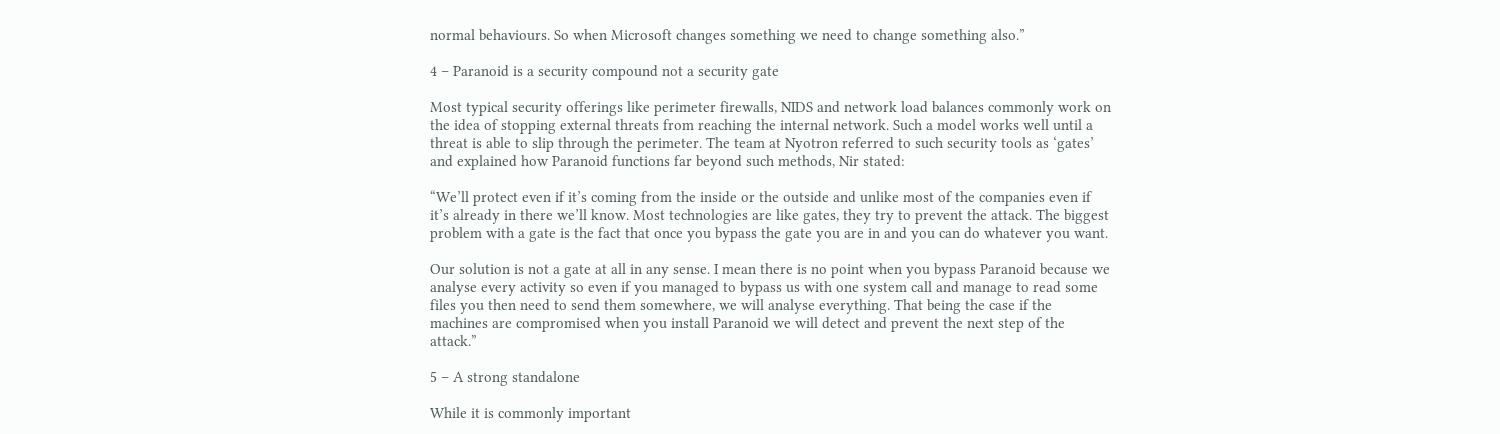normal behaviours. So when Microsoft changes something we need to change something also.”

4 – Paranoid is a security compound not a security gate

Most typical security offerings like perimeter firewalls, NIDS and network load balances commonly work on the idea of stopping external threats from reaching the internal network. Such a model works well until a threat is able to slip through the perimeter. The team at Nyotron referred to such security tools as ‘gates’ and explained how Paranoid functions far beyond such methods, Nir stated:

“We’ll protect even if it’s coming from the inside or the outside and unlike most of the companies even if it’s already in there we’ll know. Most technologies are like gates, they try to prevent the attack. The biggest problem with a gate is the fact that once you bypass the gate you are in and you can do whatever you want.

Our solution is not a gate at all in any sense. I mean there is no point when you bypass Paranoid because we analyse every activity so even if you managed to bypass us with one system call and manage to read some files you then need to send them somewhere, we will analyse everything. That being the case if the machines are compromised when you install Paranoid we will detect and prevent the next step of the attack.”

5 – A strong standalone

While it is commonly important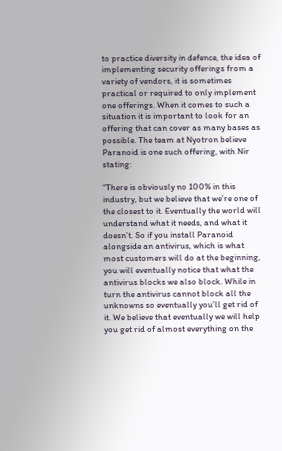to practice diversity in defence, the idea of implementing security offerings from a variety of vendors, it is sometimes practical or required to only implement one offerings. When it comes to such a situation it is important to look for an offering that can cover as many bases as possible. The team at Nyotron believe Paranoid is one such offering, with Nir stating:

“There is obviously no 100% in this industry, but we believe that we’re one of the closest to it. Eventually the world will understand what it needs, and what it doesn’t. So if you install Paranoid alongside an antivirus, which is what most customers will do at the beginning, you will eventually notice that what the antivirus blocks we also block. While in turn the antivirus cannot block all the unknowns so eventually you’ll get rid of it. We believe that eventually we will help you get rid of almost everything on the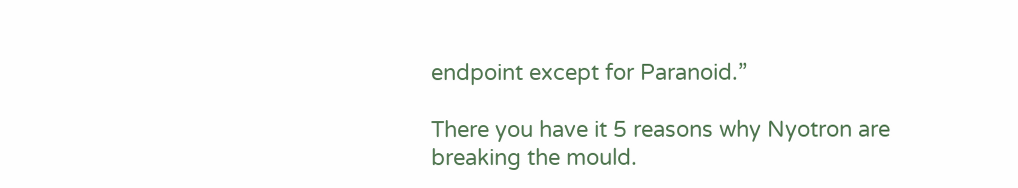endpoint except for Paranoid.”

There you have it 5 reasons why Nyotron are breaking the mould.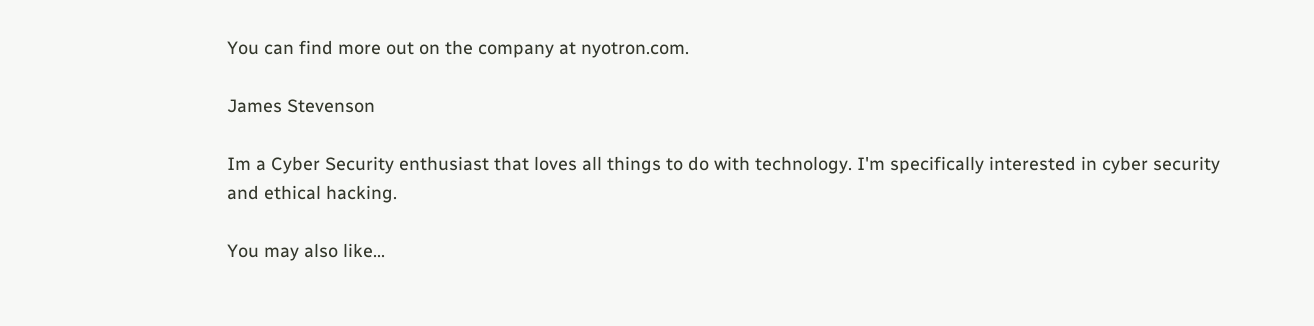You can find more out on the company at nyotron.com.

James Stevenson

Im a Cyber Security enthusiast that loves all things to do with technology. I'm specifically interested in cyber security and ethical hacking.

You may also like...